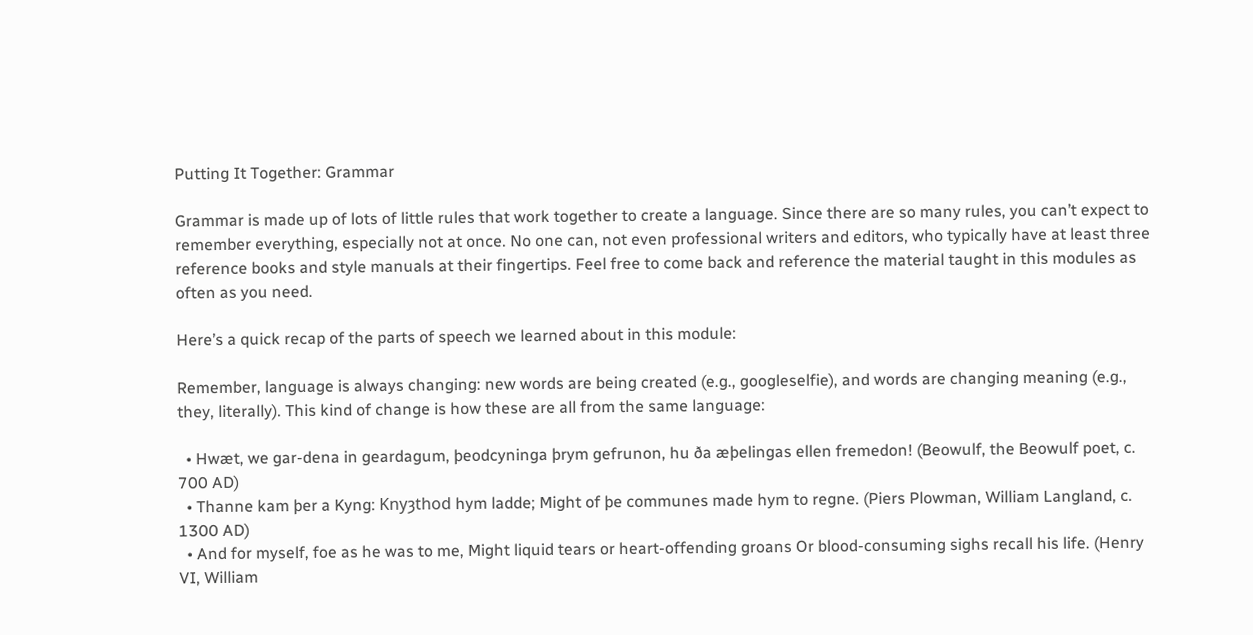Putting It Together: Grammar

Grammar is made up of lots of little rules that work together to create a language. Since there are so many rules, you can’t expect to remember everything, especially not at once. No one can, not even professional writers and editors, who typically have at least three reference books and style manuals at their fingertips. Feel free to come back and reference the material taught in this modules as often as you need.

Here’s a quick recap of the parts of speech we learned about in this module:

Remember, language is always changing: new words are being created (e.g., googleselfie), and words are changing meaning (e.g., they, literally). This kind of change is how these are all from the same language:

  • Hwæt, we gar-dena in geardagum, þeodcyninga þrym gefrunon, hu ða æþelingas ellen fremedon! (Beowulf, the Beowulf poet, c. 700 AD)
  • Thanne kam þer a Kyng: Knyȝthod hym ladde; Might of þe communes made hym to regne. (Piers Plowman, William Langland, c. 1300 AD)
  • And for myself, foe as he was to me, Might liquid tears or heart-offending groans Or blood-consuming sighs recall his life. (Henry VI, William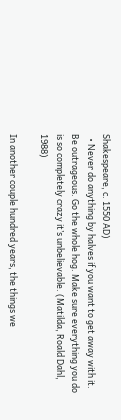Shakespeare, c. 1550 AD)
  • Never do anything by halves if you want to get away with it. Be outrageous. Go the whole hog. Make sure everything you do is so completely crazy it’s unbelievable. (Matilda, Roald Dahl, 1988)

In another couple hundred years, the things we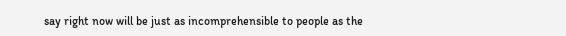say right now will be just as incomprehensible to people as the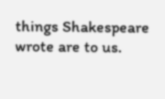things Shakespeare wrote are to us.